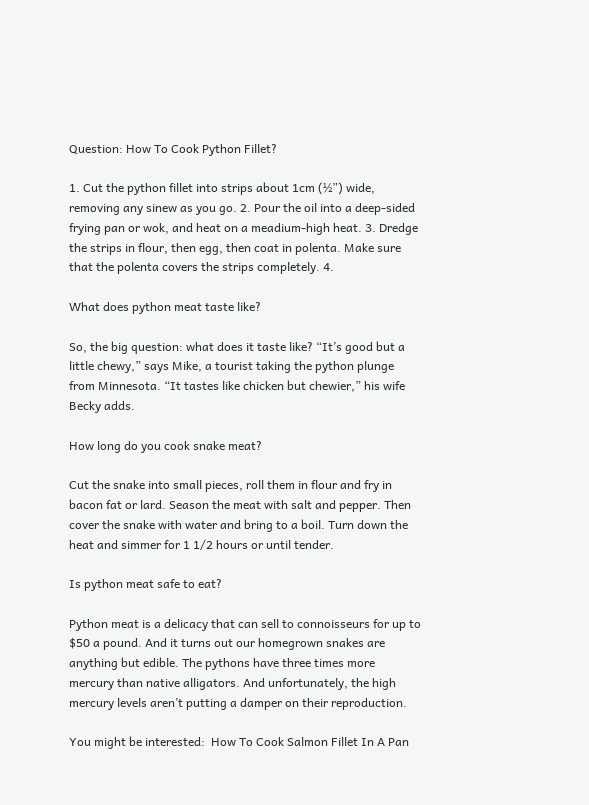Question: How To Cook Python Fillet?

1. Cut the python fillet into strips about 1cm (½”) wide, removing any sinew as you go. 2. Pour the oil into a deep-sided frying pan or wok, and heat on a meadium-high heat. 3. Dredge the strips in flour, then egg, then coat in polenta. Make sure that the polenta covers the strips completely. 4.

What does python meat taste like?

So, the big question: what does it taste like? “It’s good but a little chewy,” says Mike, a tourist taking the python plunge from Minnesota. “It tastes like chicken but chewier,” his wife Becky adds.

How long do you cook snake meat?

Cut the snake into small pieces, roll them in flour and fry in bacon fat or lard. Season the meat with salt and pepper. Then cover the snake with water and bring to a boil. Turn down the heat and simmer for 1 1/2 hours or until tender.

Is python meat safe to eat?

Python meat is a delicacy that can sell to connoisseurs for up to $50 a pound. And it turns out our homegrown snakes are anything but edible. The pythons have three times more mercury than native alligators. And unfortunately, the high mercury levels aren’t putting a damper on their reproduction.

You might be interested:  How To Cook Salmon Fillet In A Pan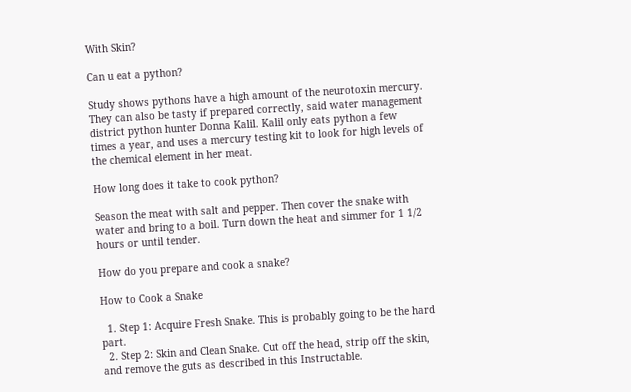With Skin?

Can u eat a python?

Study shows pythons have a high amount of the neurotoxin mercury. They can also be tasty if prepared correctly, said water management district python hunter Donna Kalil. Kalil only eats python a few times a year, and uses a mercury testing kit to look for high levels of the chemical element in her meat.

How long does it take to cook python?

Season the meat with salt and pepper. Then cover the snake with water and bring to a boil. Turn down the heat and simmer for 1 1/2 hours or until tender.

How do you prepare and cook a snake?

How to Cook a Snake

  1. Step 1: Acquire Fresh Snake. This is probably going to be the hard part.
  2. Step 2: Skin and Clean Snake. Cut off the head, strip off the skin, and remove the guts as described in this Instructable.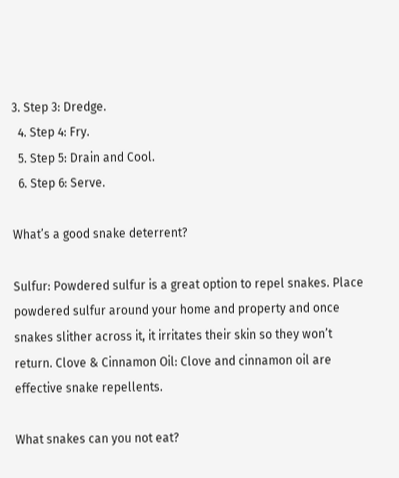3. Step 3: Dredge.
  4. Step 4: Fry.
  5. Step 5: Drain and Cool.
  6. Step 6: Serve.

What’s a good snake deterrent?

Sulfur: Powdered sulfur is a great option to repel snakes. Place powdered sulfur around your home and property and once snakes slither across it, it irritates their skin so they won’t return. Clove & Cinnamon Oil: Clove and cinnamon oil are effective snake repellents.

What snakes can you not eat?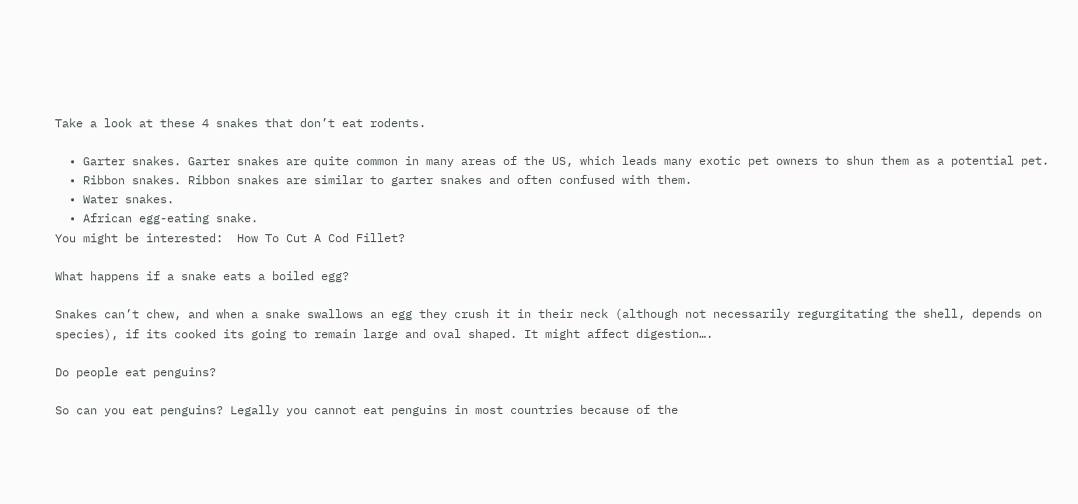Take a look at these 4 snakes that don’t eat rodents.

  • Garter snakes. Garter snakes are quite common in many areas of the US, which leads many exotic pet owners to shun them as a potential pet.
  • Ribbon snakes. Ribbon snakes are similar to garter snakes and often confused with them.
  • Water snakes.
  • African egg-eating snake.
You might be interested:  How To Cut A Cod Fillet?

What happens if a snake eats a boiled egg?

Snakes can’t chew, and when a snake swallows an egg they crush it in their neck (although not necessarily regurgitating the shell, depends on species), if its cooked its going to remain large and oval shaped. It might affect digestion….

Do people eat penguins?

So can you eat penguins? Legally you cannot eat penguins in most countries because of the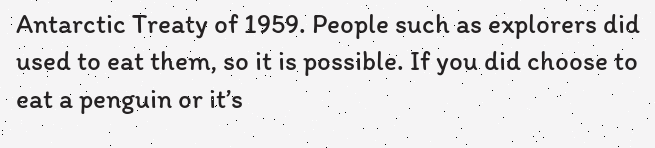Antarctic Treaty of 1959. People such as explorers did used to eat them, so it is possible. If you did choose to eat a penguin or it’s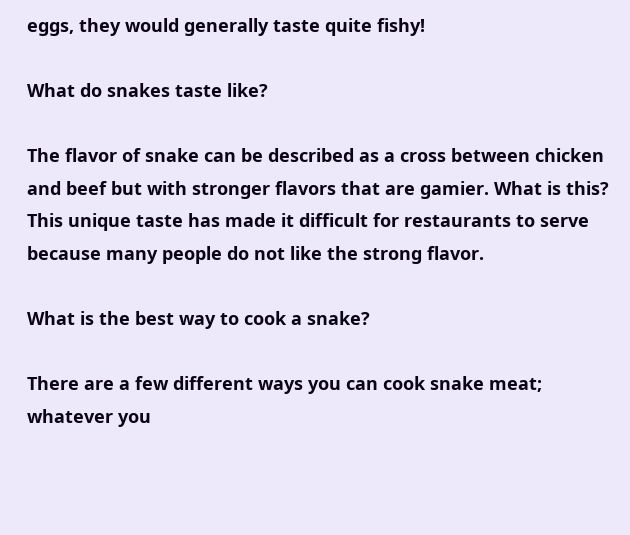eggs, they would generally taste quite fishy!

What do snakes taste like?

The flavor of snake can be described as a cross between chicken and beef but with stronger flavors that are gamier. What is this? This unique taste has made it difficult for restaurants to serve because many people do not like the strong flavor.

What is the best way to cook a snake?

There are a few different ways you can cook snake meat; whatever you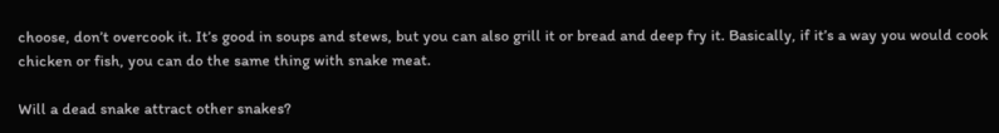choose, don’t overcook it. It’s good in soups and stews, but you can also grill it or bread and deep fry it. Basically, if it’s a way you would cook chicken or fish, you can do the same thing with snake meat.

Will a dead snake attract other snakes?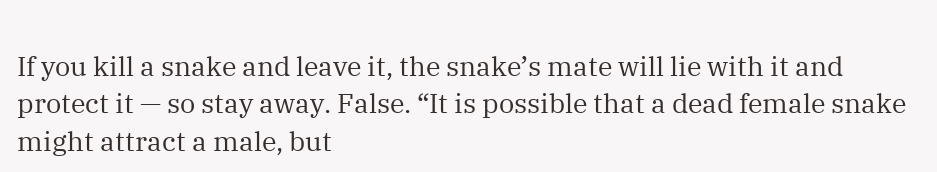If you kill a snake and leave it, the snake’s mate will lie with it and protect it — so stay away. False. “It is possible that a dead female snake might attract a male, but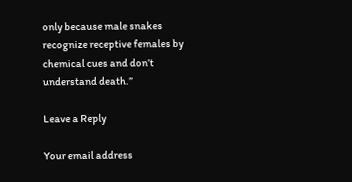only because male snakes recognize receptive females by chemical cues and don’t understand death.”

Leave a Reply

Your email address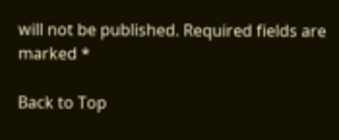will not be published. Required fields are marked *

Back to Top